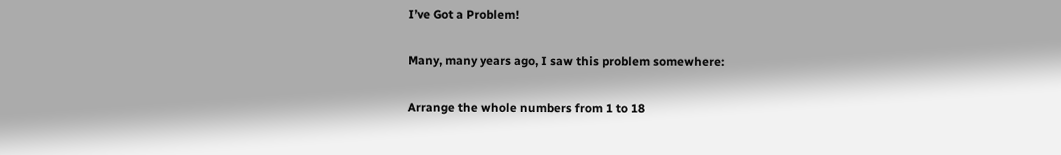I’ve Got a Problem!

Many, many years ago, I saw this problem somewhere:

Arrange the whole numbers from 1 to 18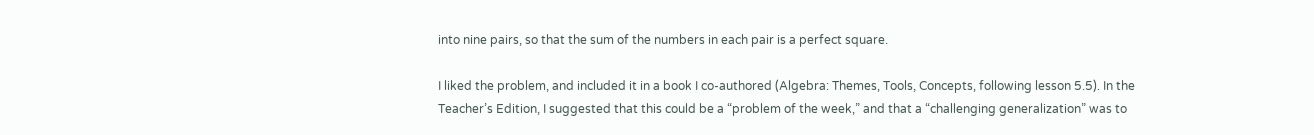into nine pairs, so that the sum of the numbers in each pair is a perfect square.

I liked the problem, and included it in a book I co-authored (Algebra: Themes, Tools, Concepts, following lesson 5.5). In the Teacher’s Edition, I suggested that this could be a “problem of the week,” and that a “challenging generalization” was to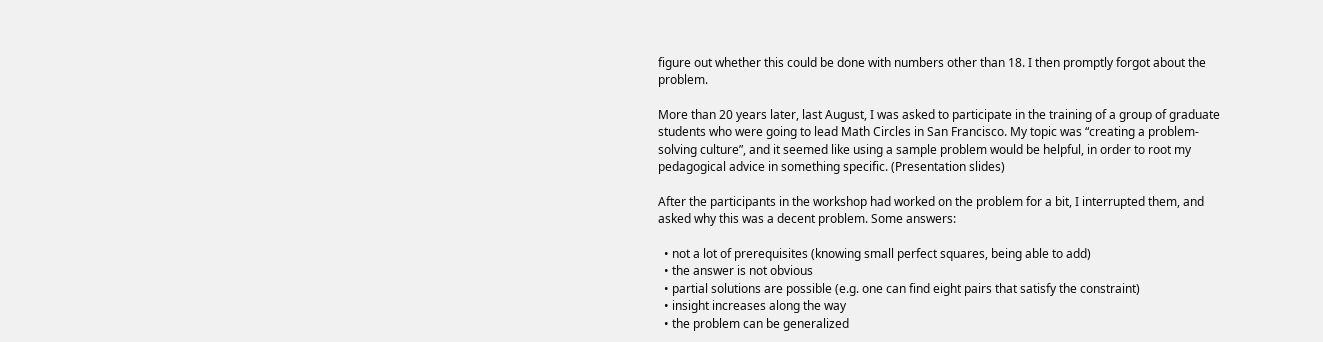figure out whether this could be done with numbers other than 18. I then promptly forgot about the problem.

More than 20 years later, last August, I was asked to participate in the training of a group of graduate students who were going to lead Math Circles in San Francisco. My topic was “creating a problem-solving culture”, and it seemed like using a sample problem would be helpful, in order to root my pedagogical advice in something specific. (Presentation slides)

After the participants in the workshop had worked on the problem for a bit, I interrupted them, and asked why this was a decent problem. Some answers:

  • not a lot of prerequisites (knowing small perfect squares, being able to add)
  • the answer is not obvious
  • partial solutions are possible (e.g. one can find eight pairs that satisfy the constraint)
  • insight increases along the way
  • the problem can be generalized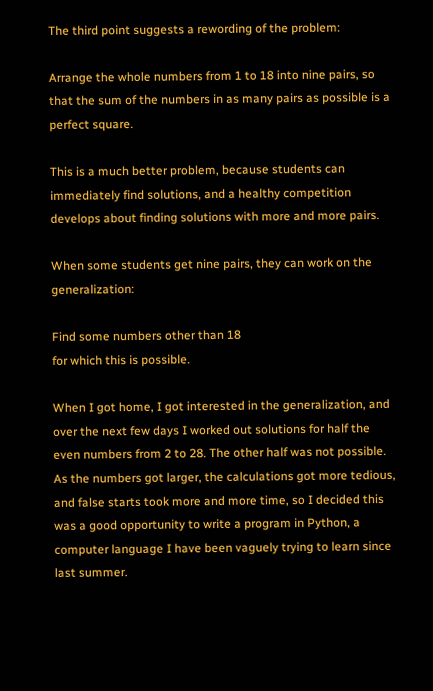The third point suggests a rewording of the problem:

Arrange the whole numbers from 1 to 18 into nine pairs, so that the sum of the numbers in as many pairs as possible is a perfect square.

This is a much better problem, because students can immediately find solutions, and a healthy competition develops about finding solutions with more and more pairs.

When some students get nine pairs, they can work on the generalization:

Find some numbers other than 18
for which this is possible.

When I got home, I got interested in the generalization, and over the next few days I worked out solutions for half the even numbers from 2 to 28. The other half was not possible. As the numbers got larger, the calculations got more tedious, and false starts took more and more time, so I decided this was a good opportunity to write a program in Python, a computer language I have been vaguely trying to learn since last summer.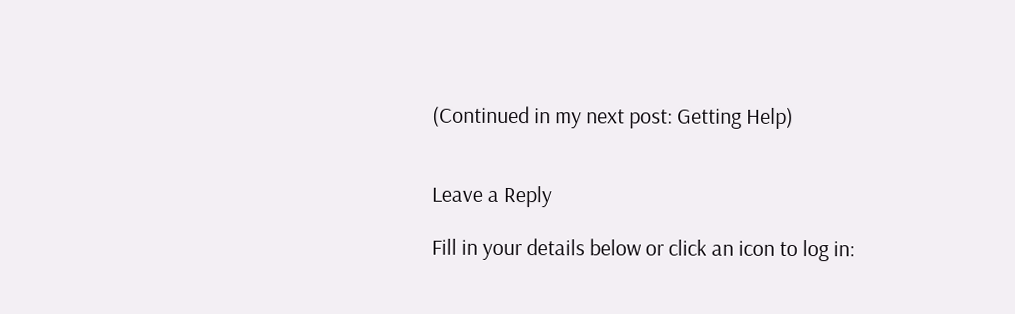(Continued in my next post: Getting Help)


Leave a Reply

Fill in your details below or click an icon to log in: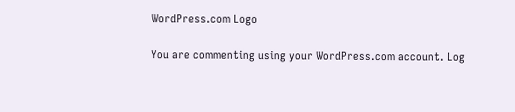WordPress.com Logo

You are commenting using your WordPress.com account. Log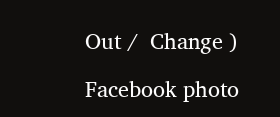Out /  Change )

Facebook photo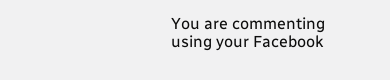You are commenting using your Facebook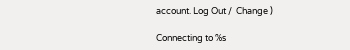account. Log Out /  Change )

Connecting to %s